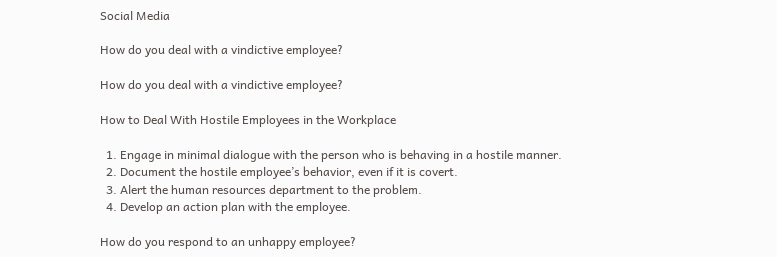Social Media

How do you deal with a vindictive employee?

How do you deal with a vindictive employee?

How to Deal With Hostile Employees in the Workplace

  1. Engage in minimal dialogue with the person who is behaving in a hostile manner.
  2. Document the hostile employee’s behavior, even if it is covert.
  3. Alert the human resources department to the problem.
  4. Develop an action plan with the employee.

How do you respond to an unhappy employee?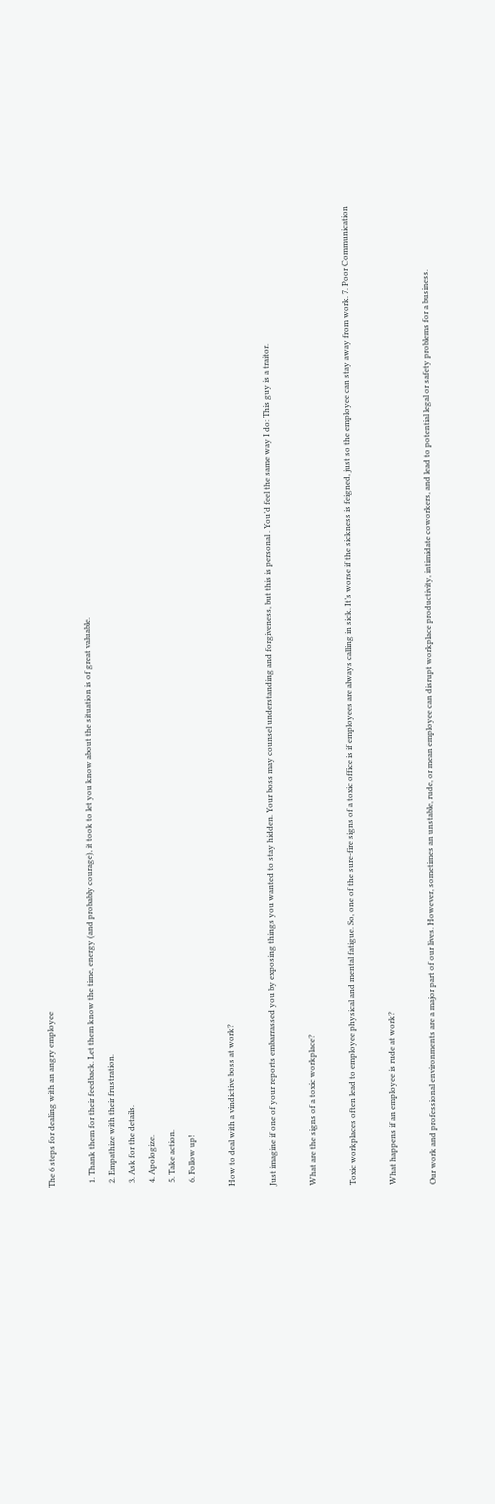The 6 steps for dealing with an angry employee

  1. Thank them for their feedback. Let them know the time, energy (and probably courage), it took to let you know about the situation is of great valuable.
  2. Empathize with their frustration.
  3. Ask for the details.
  4. Apologize.
  5. Take action.
  6. Follow up!

How to deal with a vindictive boss at work?

Just imagine if one of your reports embarrassed you by exposing things you wanted to stay hidden. Your boss may counsel understanding and forgiveness, but this is personal . You’d feel the same way I do: This guy is a traitor.

What are the signs of a toxic workplace?

Toxic workplaces often lead to employee physical and mental fatigue. So, one of the sure-fire signs of a toxic office is if employees are always calling in sick. It’s worse if the sickness is feigned, just so the employee can stay away from work. 7. Poor Communication

What happens if an employee is rude at work?

Our work and professional environments are a major part of our lives. However, sometimes an unstable, rude, or mean employee can disrupt workplace productivity, intimidate coworkers, and lead to potential legal or safety problems for a business.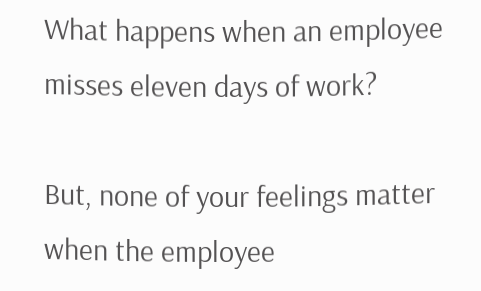What happens when an employee misses eleven days of work?

But, none of your feelings matter when the employee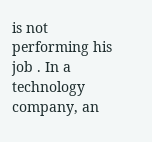is not performing his job . In a technology company, an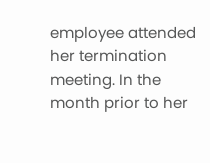employee attended her termination meeting. In the month prior to her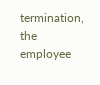termination, the employee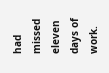had missed eleven days of work.